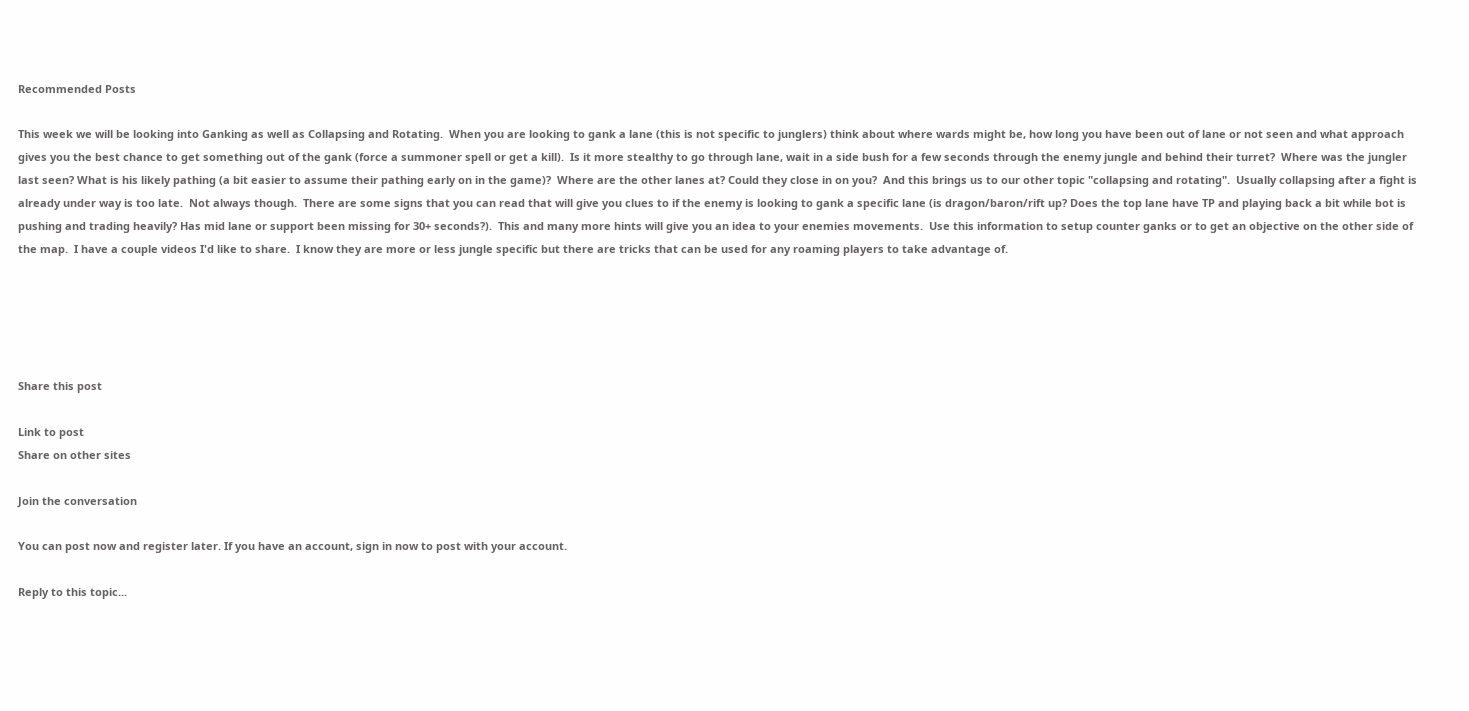Recommended Posts

This week we will be looking into Ganking as well as Collapsing and Rotating.  When you are looking to gank a lane (this is not specific to junglers) think about where wards might be, how long you have been out of lane or not seen and what approach gives you the best chance to get something out of the gank (force a summoner spell or get a kill).  Is it more stealthy to go through lane, wait in a side bush for a few seconds through the enemy jungle and behind their turret?  Where was the jungler last seen? What is his likely pathing (a bit easier to assume their pathing early on in the game)?  Where are the other lanes at? Could they close in on you?  And this brings us to our other topic "collapsing and rotating".  Usually collapsing after a fight is already under way is too late.  Not always though.  There are some signs that you can read that will give you clues to if the enemy is looking to gank a specific lane (is dragon/baron/rift up? Does the top lane have TP and playing back a bit while bot is pushing and trading heavily? Has mid lane or support been missing for 30+ seconds?).  This and many more hints will give you an idea to your enemies movements.  Use this information to setup counter ganks or to get an objective on the other side of the map.  I have a couple videos I'd like to share.  I know they are more or less jungle specific but there are tricks that can be used for any roaming players to take advantage of.





Share this post

Link to post
Share on other sites

Join the conversation

You can post now and register later. If you have an account, sign in now to post with your account.

Reply to this topic...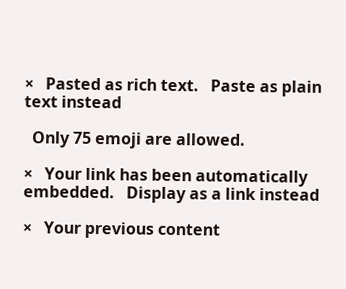×   Pasted as rich text.   Paste as plain text instead

  Only 75 emoji are allowed.

×   Your link has been automatically embedded.   Display as a link instead

×   Your previous content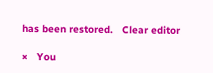has been restored.   Clear editor

×   You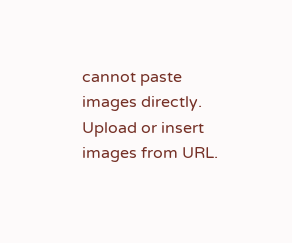cannot paste images directly. Upload or insert images from URL.